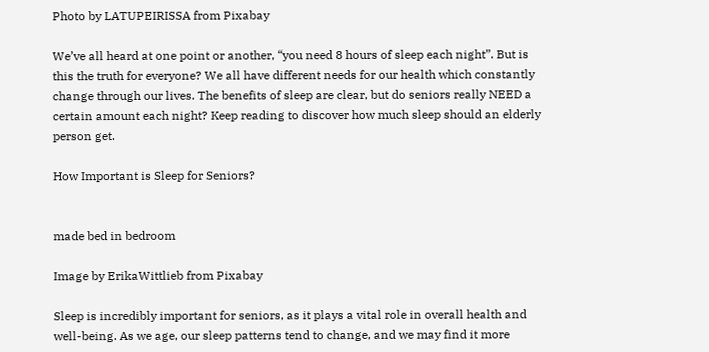Photo by LATUPEIRISSA from Pixabay

We’ve all heard at one point or another, “you need 8 hours of sleep each night”. But is this the truth for everyone? We all have different needs for our health which constantly change through our lives. The benefits of sleep are clear, but do seniors really NEED a certain amount each night? Keep reading to discover how much sleep should an elderly person get.

How Important is Sleep for Seniors?


made bed in bedroom

Image by ErikaWittlieb from Pixabay

Sleep is incredibly important for seniors, as it plays a vital role in overall health and well-being. As we age, our sleep patterns tend to change, and we may find it more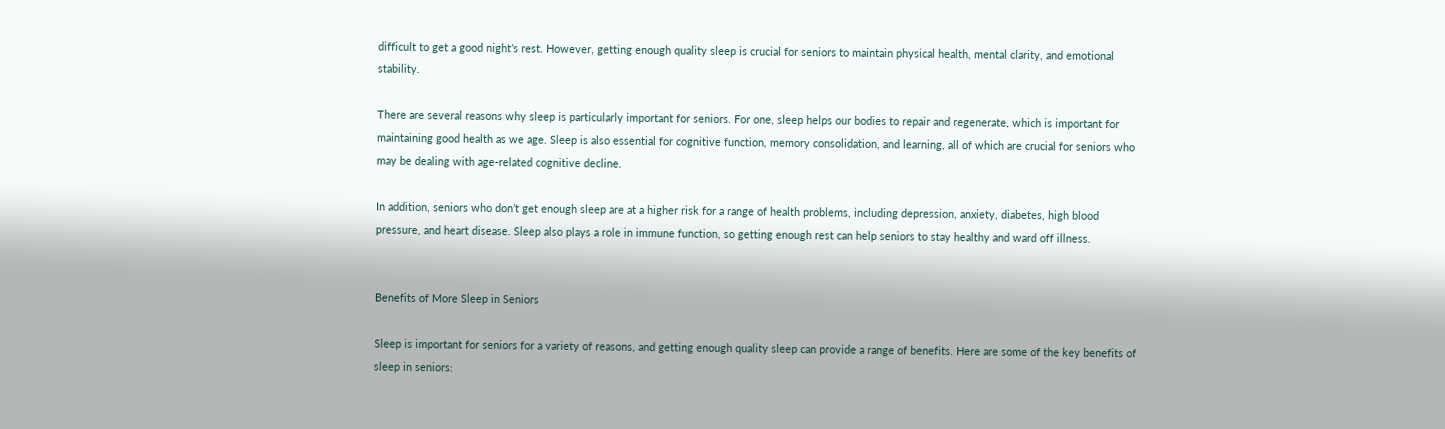difficult to get a good night’s rest. However, getting enough quality sleep is crucial for seniors to maintain physical health, mental clarity, and emotional stability.

There are several reasons why sleep is particularly important for seniors. For one, sleep helps our bodies to repair and regenerate, which is important for maintaining good health as we age. Sleep is also essential for cognitive function, memory consolidation, and learning, all of which are crucial for seniors who may be dealing with age-related cognitive decline.

In addition, seniors who don’t get enough sleep are at a higher risk for a range of health problems, including depression, anxiety, diabetes, high blood pressure, and heart disease. Sleep also plays a role in immune function, so getting enough rest can help seniors to stay healthy and ward off illness.


Benefits of More Sleep in Seniors

Sleep is important for seniors for a variety of reasons, and getting enough quality sleep can provide a range of benefits. Here are some of the key benefits of sleep in seniors: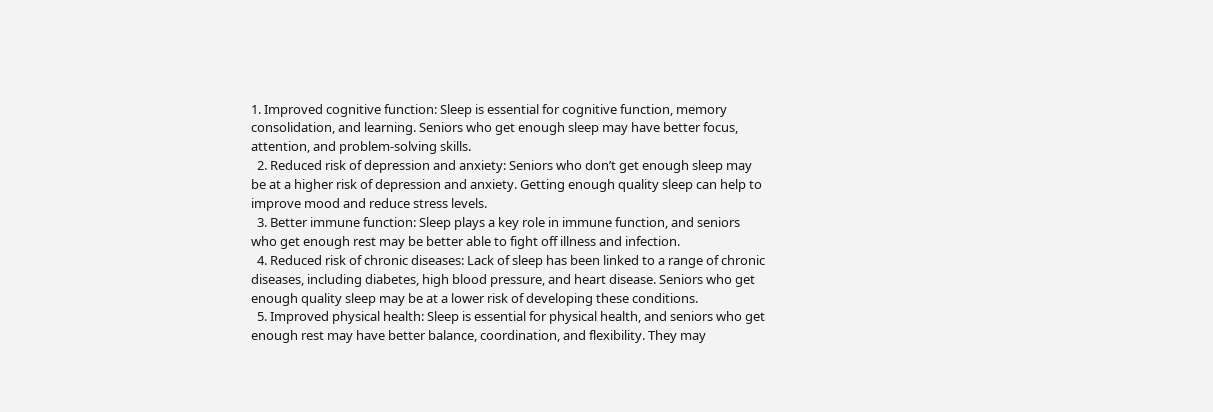1. Improved cognitive function: Sleep is essential for cognitive function, memory consolidation, and learning. Seniors who get enough sleep may have better focus, attention, and problem-solving skills.
  2. Reduced risk of depression and anxiety: Seniors who don’t get enough sleep may be at a higher risk of depression and anxiety. Getting enough quality sleep can help to improve mood and reduce stress levels.
  3. Better immune function: Sleep plays a key role in immune function, and seniors who get enough rest may be better able to fight off illness and infection.
  4. Reduced risk of chronic diseases: Lack of sleep has been linked to a range of chronic diseases, including diabetes, high blood pressure, and heart disease. Seniors who get enough quality sleep may be at a lower risk of developing these conditions.
  5. Improved physical health: Sleep is essential for physical health, and seniors who get enough rest may have better balance, coordination, and flexibility. They may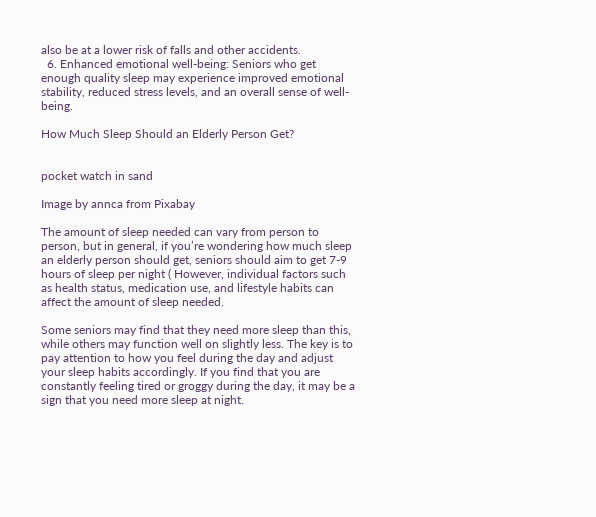also be at a lower risk of falls and other accidents.
  6. Enhanced emotional well-being: Seniors who get enough quality sleep may experience improved emotional stability, reduced stress levels, and an overall sense of well-being.

How Much Sleep Should an Elderly Person Get?


pocket watch in sand

Image by annca from Pixabay

The amount of sleep needed can vary from person to person, but in general, if you’re wondering how much sleep an elderly person should get, seniors should aim to get 7-9 hours of sleep per night ( However, individual factors such as health status, medication use, and lifestyle habits can affect the amount of sleep needed.

Some seniors may find that they need more sleep than this, while others may function well on slightly less. The key is to pay attention to how you feel during the day and adjust your sleep habits accordingly. If you find that you are constantly feeling tired or groggy during the day, it may be a sign that you need more sleep at night.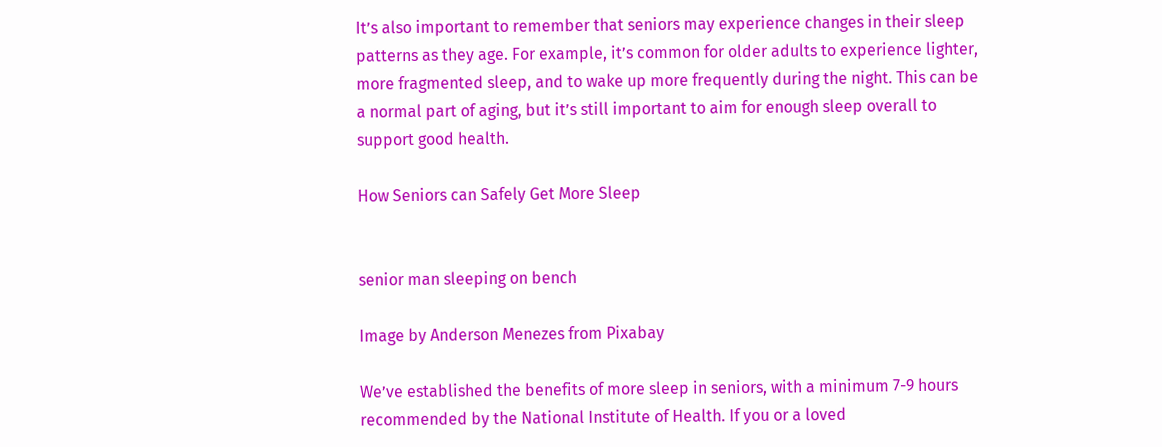It’s also important to remember that seniors may experience changes in their sleep patterns as they age. For example, it’s common for older adults to experience lighter, more fragmented sleep, and to wake up more frequently during the night. This can be a normal part of aging, but it’s still important to aim for enough sleep overall to support good health.

How Seniors can Safely Get More Sleep


senior man sleeping on bench

Image by Anderson Menezes from Pixabay

We’ve established the benefits of more sleep in seniors, with a minimum 7-9 hours recommended by the National Institute of Health. If you or a loved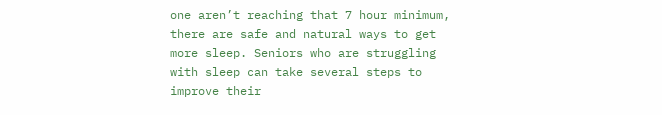one aren’t reaching that 7 hour minimum, there are safe and natural ways to get more sleep. Seniors who are struggling with sleep can take several steps to improve their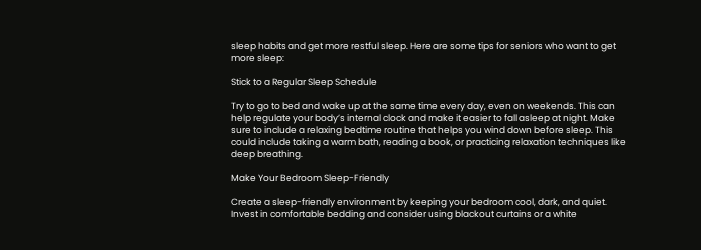sleep habits and get more restful sleep. Here are some tips for seniors who want to get more sleep:

Stick to a Regular Sleep Schedule

Try to go to bed and wake up at the same time every day, even on weekends. This can help regulate your body’s internal clock and make it easier to fall asleep at night. Make sure to include a relaxing bedtime routine that helps you wind down before sleep. This could include taking a warm bath, reading a book, or practicing relaxation techniques like deep breathing.

Make Your Bedroom Sleep-Friendly

Create a sleep-friendly environment by keeping your bedroom cool, dark, and quiet. Invest in comfortable bedding and consider using blackout curtains or a white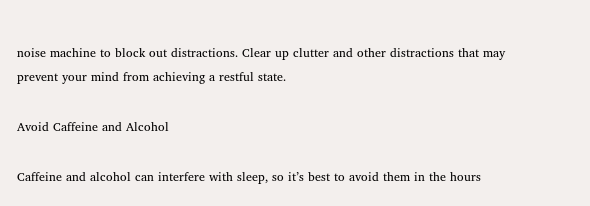noise machine to block out distractions. Clear up clutter and other distractions that may prevent your mind from achieving a restful state.

Avoid Caffeine and Alcohol

Caffeine and alcohol can interfere with sleep, so it’s best to avoid them in the hours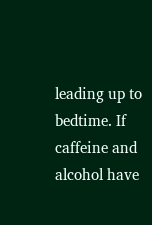leading up to bedtime. If caffeine and alcohol have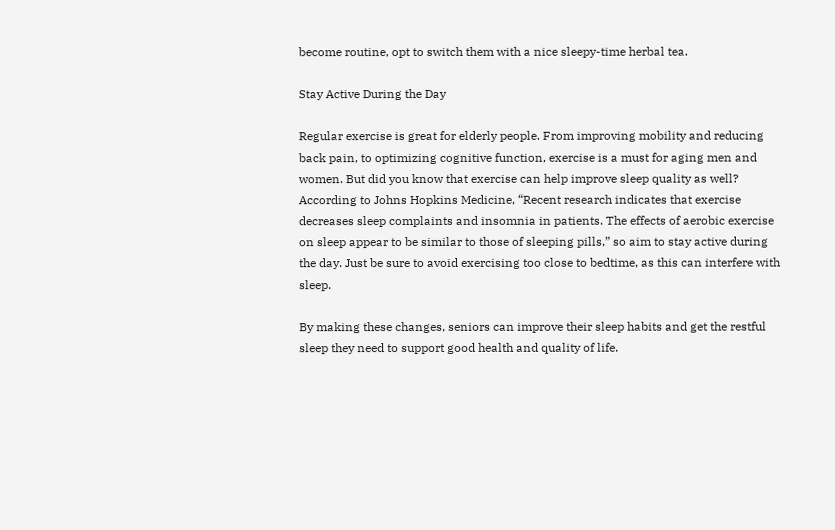become routine, opt to switch them with a nice sleepy-time herbal tea.

Stay Active During the Day

Regular exercise is great for elderly people. From improving mobility and reducing back pain, to optimizing cognitive function, exercise is a must for aging men and women. But did you know that exercise can help improve sleep quality as well? According to Johns Hopkins Medicine, “Recent research indicates that exercise decreases sleep complaints and insomnia in patients. The effects of aerobic exercise on sleep appear to be similar to those of sleeping pills,” so aim to stay active during the day. Just be sure to avoid exercising too close to bedtime, as this can interfere with sleep.

By making these changes, seniors can improve their sleep habits and get the restful sleep they need to support good health and quality of life.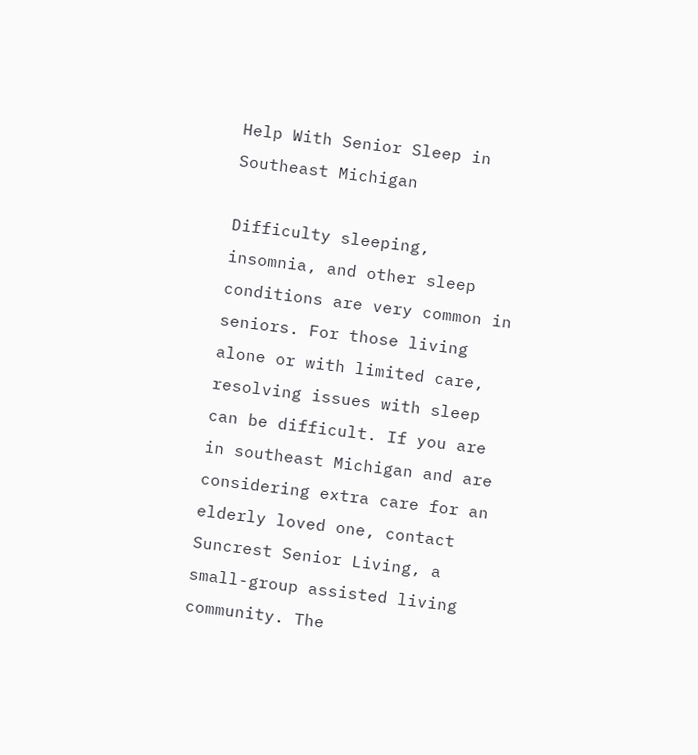Help With Senior Sleep in Southeast Michigan

Difficulty sleeping, insomnia, and other sleep conditions are very common in seniors. For those living alone or with limited care, resolving issues with sleep can be difficult. If you are in southeast Michigan and are considering extra care for an elderly loved one, contact Suncrest Senior Living, a small-group assisted living community. The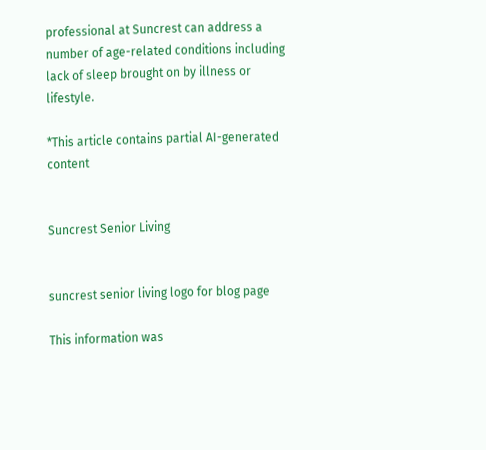professional at Suncrest can address a number of age-related conditions including lack of sleep brought on by illness or lifestyle.

*This article contains partial AI-generated content


Suncrest Senior Living


suncrest senior living logo for blog page

This information was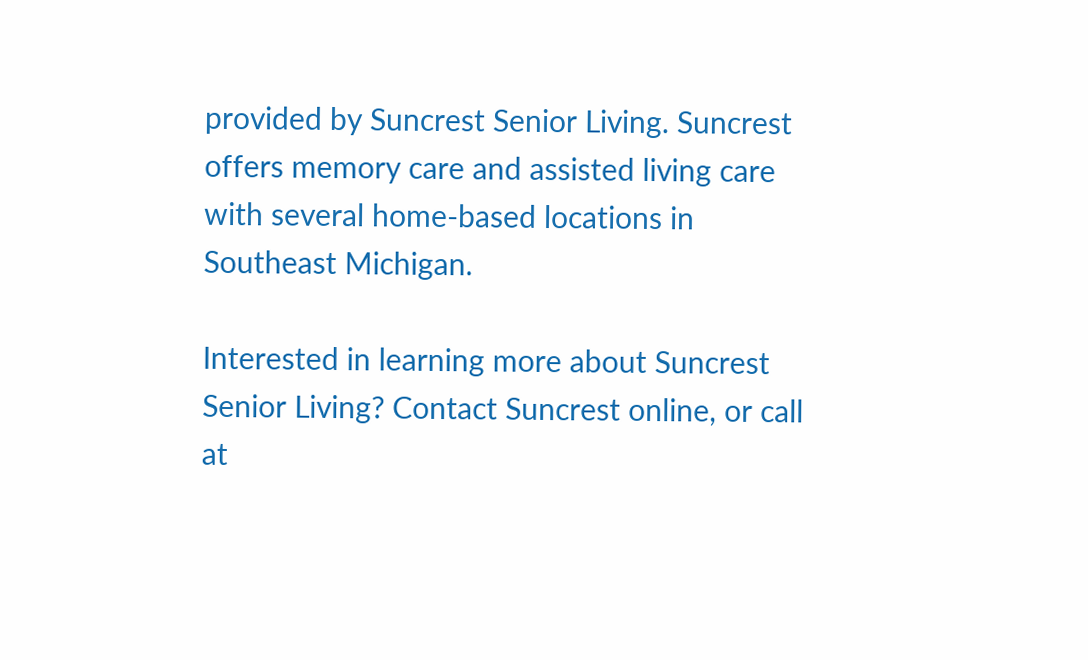provided by Suncrest Senior Living. Suncrest offers memory care and assisted living care with several home-based locations in Southeast Michigan.

Interested in learning more about Suncrest Senior Living? Contact Suncrest online, or call at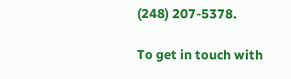(248) 207-5378.

To get in touch with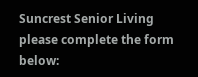Suncrest Senior Living please complete the form below: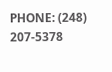PHONE: (248) 207-5378